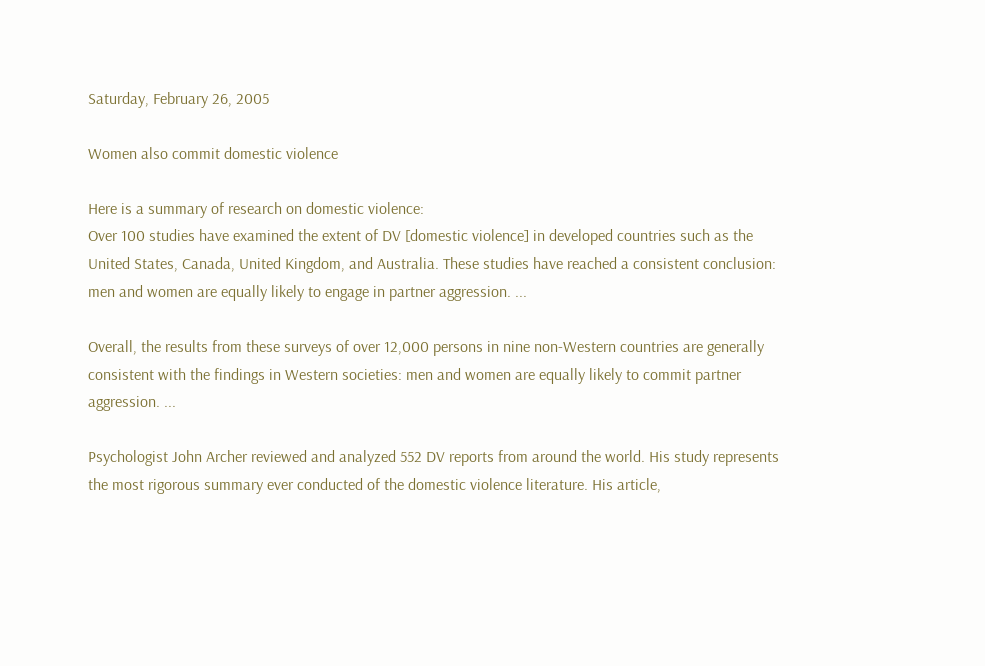Saturday, February 26, 2005

Women also commit domestic violence

Here is a summary of research on domestic violence:
Over 100 studies have examined the extent of DV [domestic violence] in developed countries such as the United States, Canada, United Kingdom, and Australia. These studies have reached a consistent conclusion: men and women are equally likely to engage in partner aggression. ...

Overall, the results from these surveys of over 12,000 persons in nine non-Western countries are generally consistent with the findings in Western societies: men and women are equally likely to commit partner aggression. ...

Psychologist John Archer reviewed and analyzed 552 DV reports from around the world. His study represents the most rigorous summary ever conducted of the domestic violence literature. His article,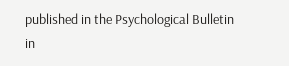published in the Psychological Bulletin in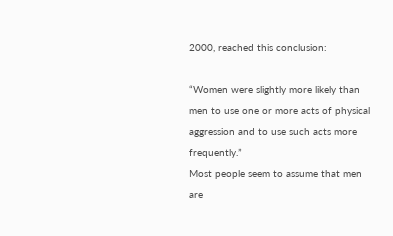2000, reached this conclusion:

“Women were slightly more likely than men to use one or more acts of physical aggression and to use such acts more frequently.”
Most people seem to assume that men are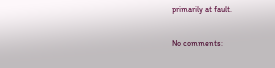primarily at fault.

No comments: